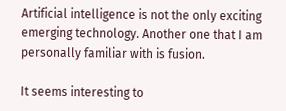Artificial intelligence is not the only exciting emerging technology. Another one that I am personally familiar with is fusion.

It seems interesting to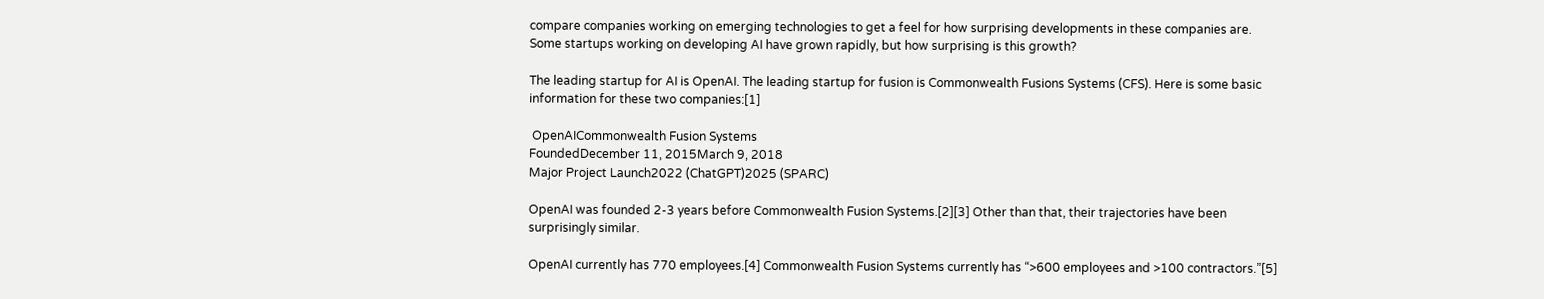compare companies working on emerging technologies to get a feel for how surprising developments in these companies are. Some startups working on developing AI have grown rapidly, but how surprising is this growth?

The leading startup for AI is OpenAI. The leading startup for fusion is Commonwealth Fusions Systems (CFS). Here is some basic information for these two companies:[1]

 OpenAICommonwealth Fusion Systems
FoundedDecember 11, 2015March 9, 2018
Major Project Launch2022 (ChatGPT)2025 (SPARC)

OpenAI was founded 2-3 years before Commonwealth Fusion Systems.[2][3] Other than that, their trajectories have been surprisingly similar.

OpenAI currently has 770 employees.[4] Commonwealth Fusion Systems currently has “>600 employees and >100 contractors.”[5]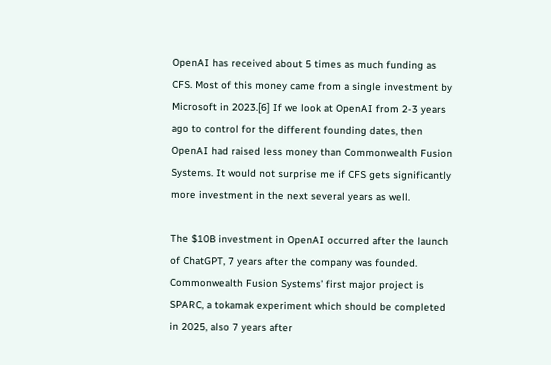OpenAI has received about 5 times as much funding as CFS. Most of this money came from a single investment by Microsoft in 2023.[6] If we look at OpenAI from 2-3 years ago to control for the different founding dates, then OpenAI had raised less money than Commonwealth Fusion Systems. It would not surprise me if CFS gets significantly more investment in the next several years as well.

The $10B investment in OpenAI occurred after the launch of ChatGPT, 7 years after the company was founded. Commonwealth Fusion Systems’ first major project is SPARC, a tokamak experiment which should be completed in 2025, also 7 years after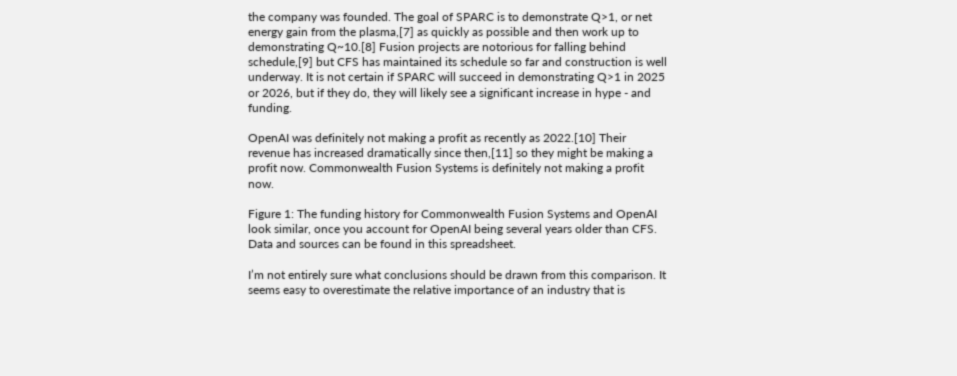the company was founded. The goal of SPARC is to demonstrate Q>1, or net energy gain from the plasma,[7] as quickly as possible and then work up to demonstrating Q~10.[8] Fusion projects are notorious for falling behind schedule,[9] but CFS has maintained its schedule so far and construction is well underway. It is not certain if SPARC will succeed in demonstrating Q>1 in 2025 or 2026, but if they do, they will likely see a significant increase in hype - and funding.

OpenAI was definitely not making a profit as recently as 2022.[10] Their revenue has increased dramatically since then,[11] so they might be making a profit now. Commonwealth Fusion Systems is definitely not making a profit now.

Figure 1: The funding history for Commonwealth Fusion Systems and OpenAI look similar, once you account for OpenAI being several years older than CFS. Data and sources can be found in this spreadsheet.

I’m not entirely sure what conclusions should be drawn from this comparison. It seems easy to overestimate the relative importance of an industry that is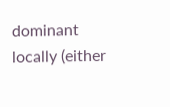dominant locally (either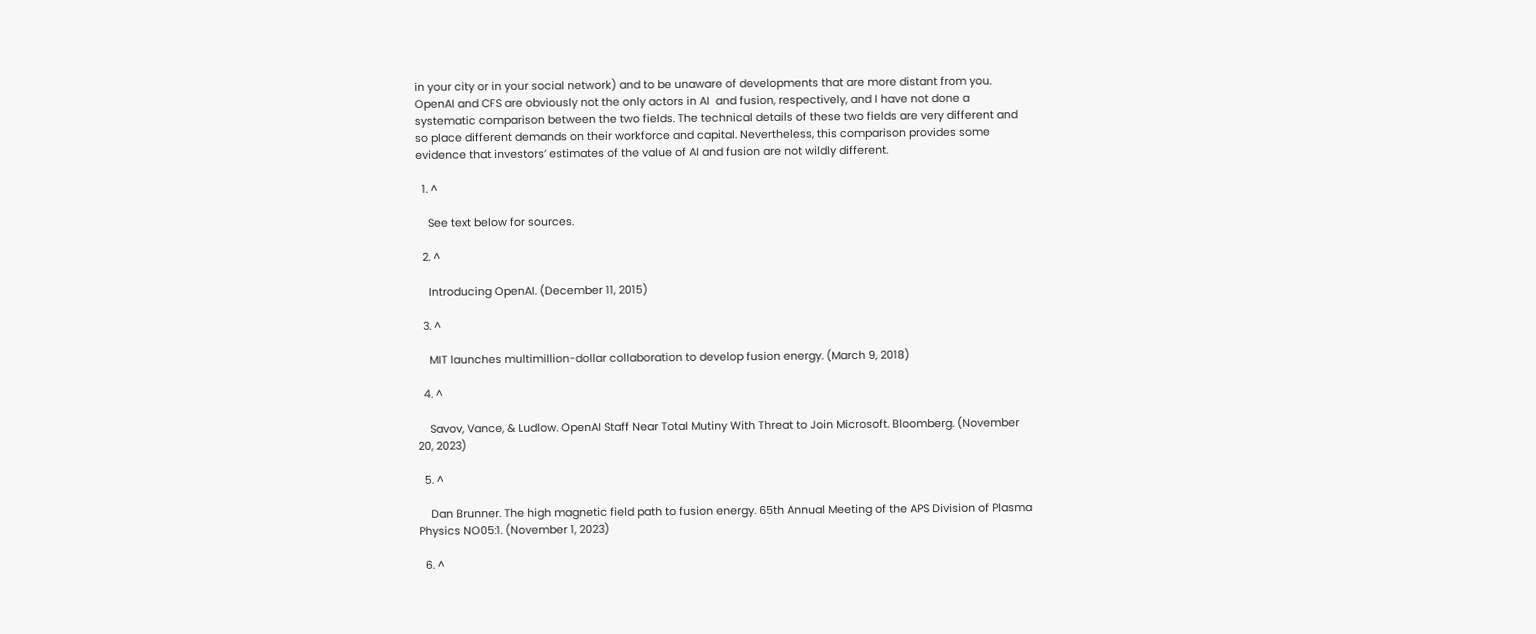in your city or in your social network) and to be unaware of developments that are more distant from you. OpenAI and CFS are obviously not the only actors in AI  and fusion, respectively, and I have not done a systematic comparison between the two fields. The technical details of these two fields are very different and so place different demands on their workforce and capital. Nevertheless, this comparison provides some evidence that investors’ estimates of the value of AI and fusion are not wildly different.

  1. ^

    See text below for sources.

  2. ^

    Introducing OpenAI. (December 11, 2015)

  3. ^

    MIT launches multimillion-dollar collaboration to develop fusion energy. (March 9, 2018)

  4. ^

    Savov, Vance, & Ludlow. OpenAI Staff Near Total Mutiny With Threat to Join Microsoft. Bloomberg. (November 20, 2023)

  5. ^

    Dan Brunner. The high magnetic field path to fusion energy. 65th Annual Meeting of the APS Division of Plasma Physics NO05:1. (November 1, 2023)

  6. ^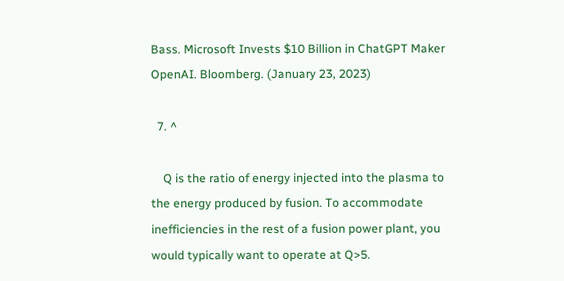Bass. Microsoft Invests $10 Billion in ChatGPT Maker OpenAI. Bloomberg. (January 23, 2023)

  7. ^

    Q is the ratio of energy injected into the plasma to the energy produced by fusion. To accommodate inefficiencies in the rest of a fusion power plant, you would typically want to operate at Q>5.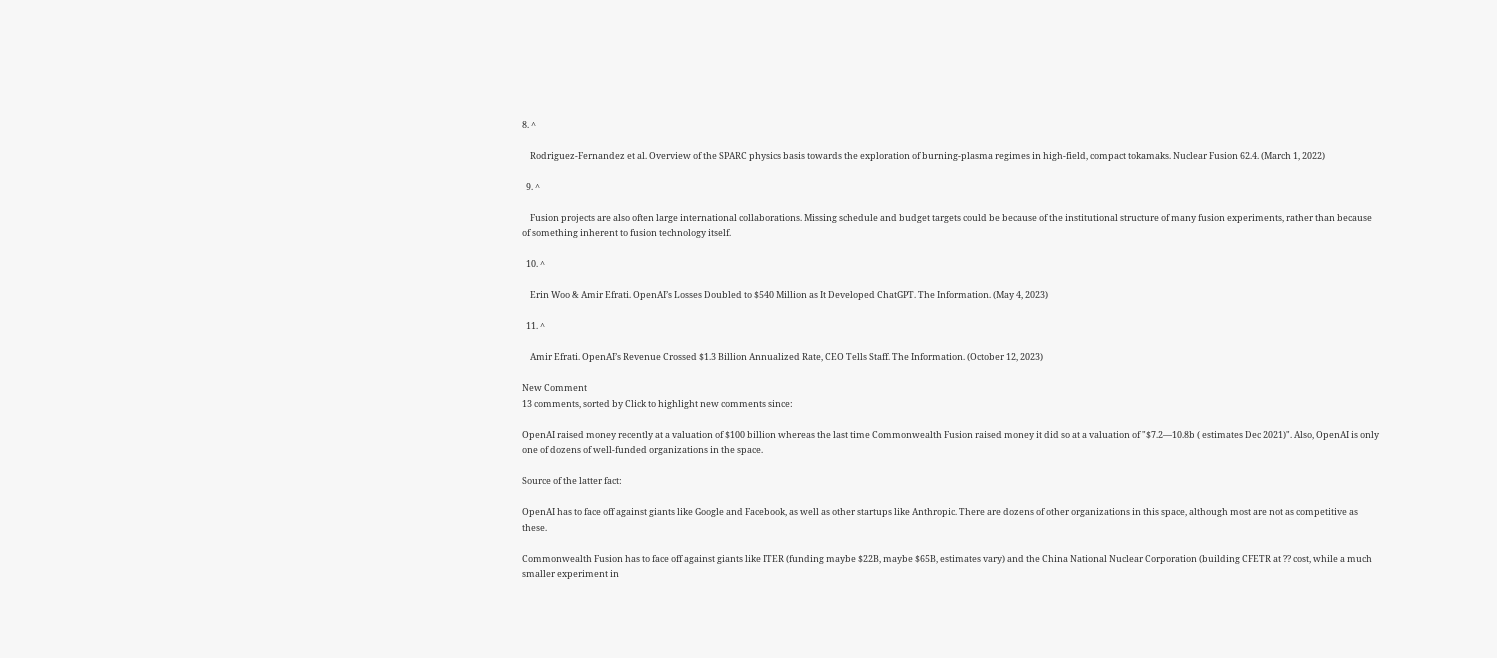8. ^

    Rodriguez-Fernandez et al. Overview of the SPARC physics basis towards the exploration of burning-plasma regimes in high-field, compact tokamaks. Nuclear Fusion 62.4. (March 1, 2022)

  9. ^

    Fusion projects are also often large international collaborations. Missing schedule and budget targets could be because of the institutional structure of many fusion experiments, rather than because of something inherent to fusion technology itself.

  10. ^

    Erin Woo & Amir Efrati. OpenAI’s Losses Doubled to $540 Million as It Developed ChatGPT. The Information. (May 4, 2023)

  11. ^

    Amir Efrati. OpenAI’s Revenue Crossed $1.3 Billion Annualized Rate, CEO Tells Staff. The Information. (October 12, 2023)

New Comment
13 comments, sorted by Click to highlight new comments since:

OpenAI raised money recently at a valuation of $100 billion whereas the last time Commonwealth Fusion raised money it did so at a valuation of "$7.2—10.8b ( estimates Dec 2021)". Also, OpenAI is only one of dozens of well-funded organizations in the space.

Source of the latter fact:

OpenAI has to face off against giants like Google and Facebook, as well as other startups like Anthropic. There are dozens of other organizations in this space, although most are not as competitive as these.

Commonwealth Fusion has to face off against giants like ITER (funding maybe $22B, maybe $65B, estimates vary) and the China National Nuclear Corporation (building CFETR at ?? cost, while a much smaller experiment in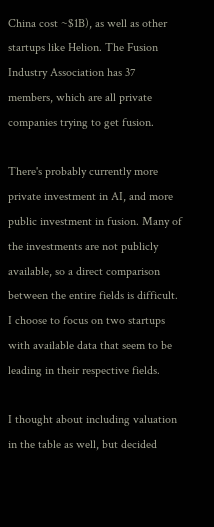China cost ~$1B), as well as other startups like Helion. The Fusion Industry Association has 37 members, which are all private companies trying to get fusion.

There's probably currently more private investment in AI, and more public investment in fusion. Many of the investments are not publicly available, so a direct comparison between the entire fields is difficult. I choose to focus on two startups with available data that seem to be leading in their respective fields.

I thought about including valuation in the table as well, but decided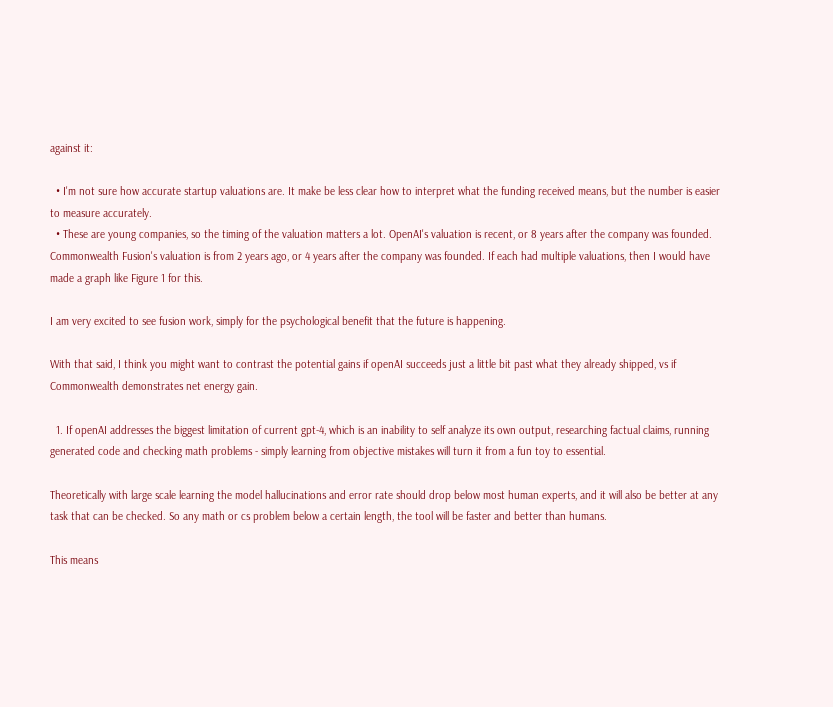against it:

  • I'm not sure how accurate startup valuations are. It make be less clear how to interpret what the funding received means, but the number is easier to measure accurately.
  • These are young companies, so the timing of the valuation matters a lot. OpenAI's valuation is recent, or 8 years after the company was founded. Commonwealth Fusion's valuation is from 2 years ago, or 4 years after the company was founded. If each had multiple valuations, then I would have made a graph like Figure 1 for this.

I am very excited to see fusion work, simply for the psychological benefit that the future is happening.

With that said, I think you might want to contrast the potential gains if openAI succeeds just a little bit past what they already shipped, vs if Commonwealth demonstrates net energy gain.

  1. If openAI addresses the biggest limitation of current gpt-4, which is an inability to self analyze its own output, researching factual claims, running generated code and checking math problems - simply learning from objective mistakes will turn it from a fun toy to essential.

Theoretically with large scale learning the model hallucinations and error rate should drop below most human experts, and it will also be better at any task that can be checked. So any math or cs problem below a certain length, the tool will be faster and better than humans.

This means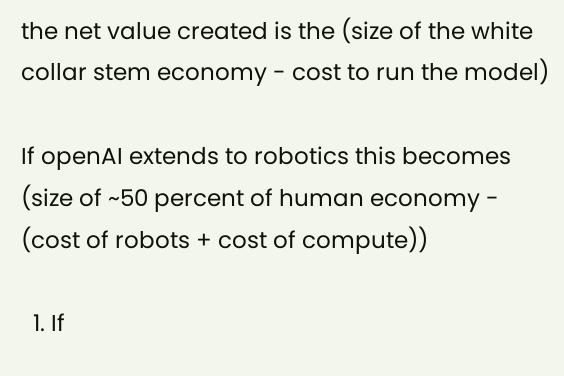the net value created is the (size of the white collar stem economy - cost to run the model)

If openAI extends to robotics this becomes (size of ~50 percent of human economy - (cost of robots + cost of compute))

  1. If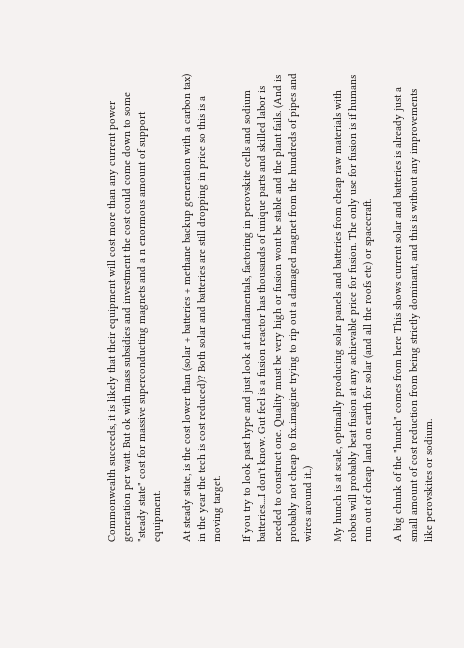Commonwealth succeeds, it is likely that their equipment will cost more than any current power generation per watt. But ok with mass subsidies and investment the cost could come down to some "steady state" cost for massive superconducting magnets and a n enormous amount of support equipment.

At steady state, is the cost lower than (solar + batteries + methane backup generation with a carbon tax) in the year the tech is cost reduced)? Both solar and batteries are still dropping in price so this is a moving target.

If you try to look past hype and just look at fundamentals, factoring in perovskite cells and sodium batteries....I don't know. Gut feel is a fusion reactor has thousands of unique parts and skilled labor is needed to construct one. Quality must be very high or fusion wont be stable and the plant fails. (And is probably not cheap to fix..imagine trying to rip out a damaged magnet from the hundreds of pipes and wires around it..)

My hunch is at scale, optimally producing solar panels and batteries from cheap raw materials with robots will probably beat fusion at any achievable price for fusion. The only use for fusion is if humans run out of cheap land on earth for solar (and all the roofs etc) or spacecraft.

A big chunk of the "hunch" comes from here This shows current solar and batteries is already just a small amount of cost reduction from being strictly dominant, and this is without any improvements like perovskites or sodium.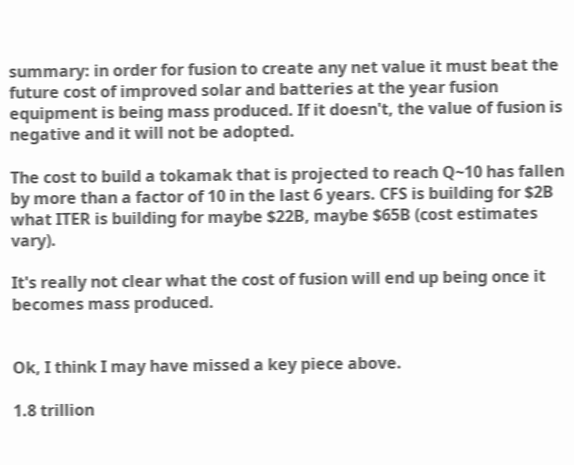summary: in order for fusion to create any net value it must beat the future cost of improved solar and batteries at the year fusion equipment is being mass produced. If it doesn't, the value of fusion is negative and it will not be adopted.

The cost to build a tokamak that is projected to reach Q~10 has fallen by more than a factor of 10 in the last 6 years. CFS is building for $2B what ITER is building for maybe $22B, maybe $65B (cost estimates vary).

It's really not clear what the cost of fusion will end up being once it becomes mass produced.


Ok, I think I may have missed a key piece above.

1.8 trillion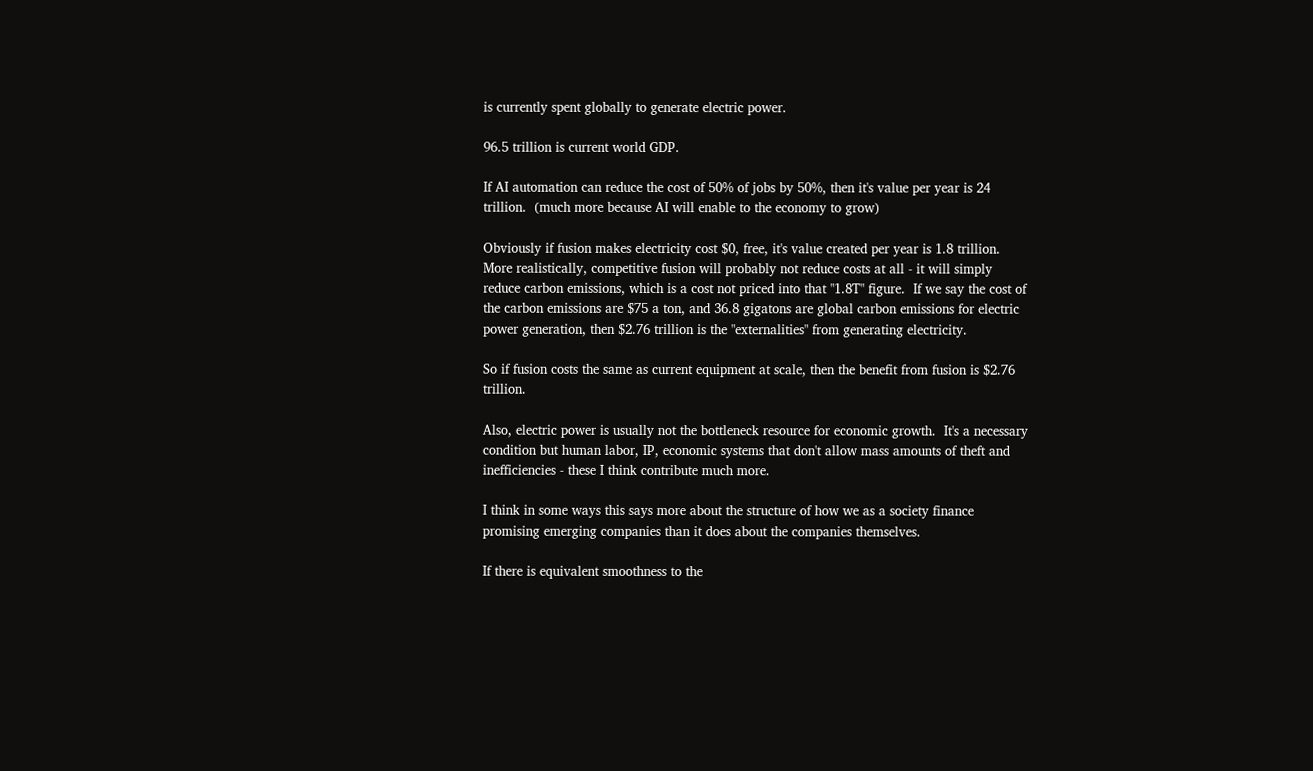is currently spent globally to generate electric power.

96.5 trillion is current world GDP.

If AI automation can reduce the cost of 50% of jobs by 50%, then it's value per year is 24 trillion.  (much more because AI will enable to the economy to grow)

Obviously if fusion makes electricity cost $0, free, it's value created per year is 1.8 trillion.  More realistically, competitive fusion will probably not reduce costs at all - it will simply reduce carbon emissions, which is a cost not priced into that "1.8T" figure.  If we say the cost of the carbon emissions are $75 a ton, and 36.8 gigatons are global carbon emissions for electric power generation, then $2.76 trillion is the "externalities" from generating electricity.

So if fusion costs the same as current equipment at scale, then the benefit from fusion is $2.76 trillion.

Also, electric power is usually not the bottleneck resource for economic growth.  It's a necessary condition but human labor, IP, economic systems that don't allow mass amounts of theft and inefficiencies - these I think contribute much more.

I think in some ways this says more about the structure of how we as a society finance promising emerging companies than it does about the companies themselves.

If there is equivalent smoothness to the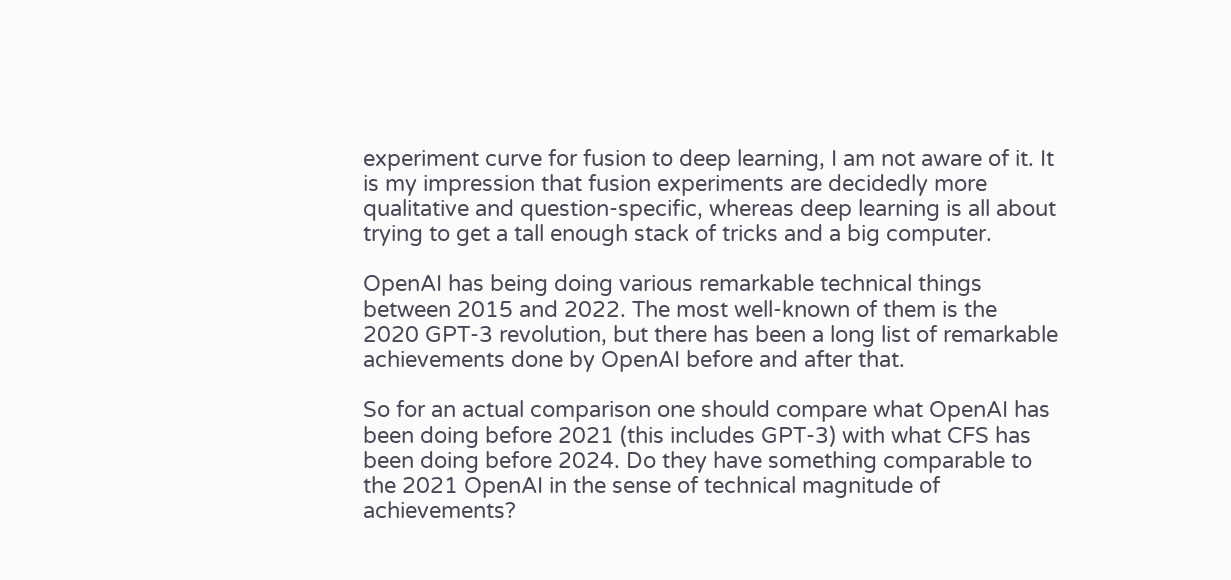experiment curve for fusion to deep learning, I am not aware of it. It is my impression that fusion experiments are decidedly more qualitative and question-specific, whereas deep learning is all about trying to get a tall enough stack of tricks and a big computer.

OpenAI has being doing various remarkable technical things between 2015 and 2022. The most well-known of them is the 2020 GPT-3 revolution, but there has been a long list of remarkable achievements done by OpenAI before and after that.

So for an actual comparison one should compare what OpenAI has been doing before 2021 (this includes GPT-3) with what CFS has been doing before 2024. Do they have something comparable to the 2021 OpenAI in the sense of technical magnitude of achievements?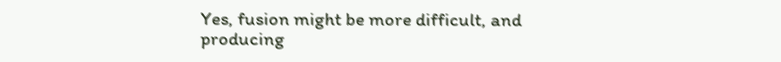Yes, fusion might be more difficult, and producing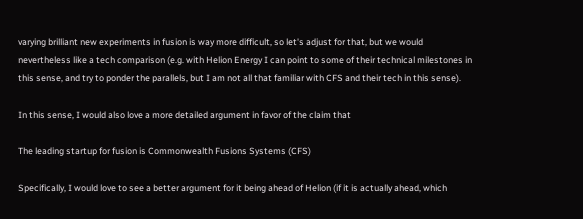varying brilliant new experiments in fusion is way more difficult, so let's adjust for that, but we would nevertheless like a tech comparison (e.g. with Helion Energy I can point to some of their technical milestones in this sense, and try to ponder the parallels, but I am not all that familiar with CFS and their tech in this sense).

In this sense, I would also love a more detailed argument in favor of the claim that

The leading startup for fusion is Commonwealth Fusions Systems (CFS)

Specifically, I would love to see a better argument for it being ahead of Helion (if it is actually ahead, which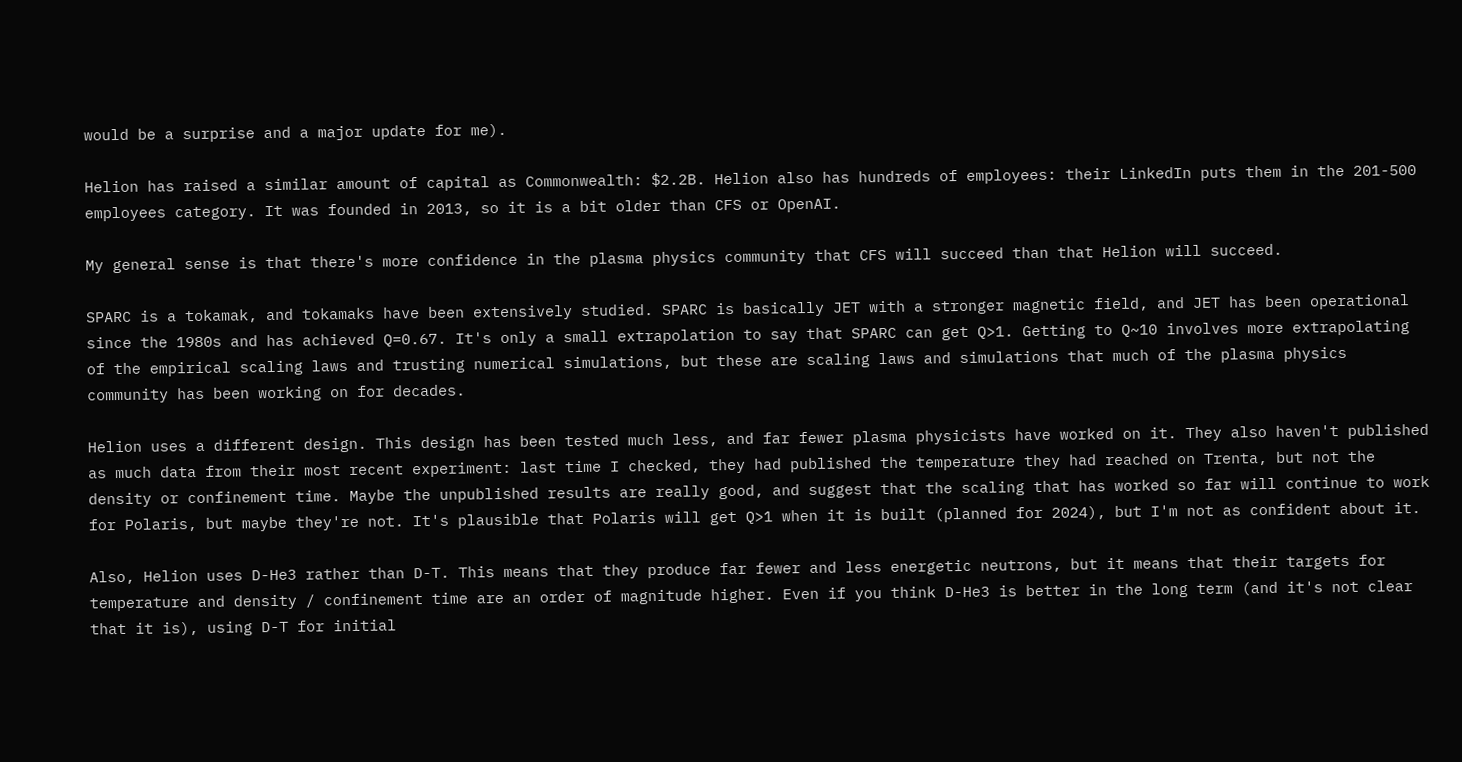would be a surprise and a major update for me).

Helion has raised a similar amount of capital as Commonwealth: $2.2B. Helion also has hundreds of employees: their LinkedIn puts them in the 201-500 employees category. It was founded in 2013, so it is a bit older than CFS or OpenAI.

My general sense is that there's more confidence in the plasma physics community that CFS will succeed than that Helion will succeed.

SPARC is a tokamak, and tokamaks have been extensively studied. SPARC is basically JET with a stronger magnetic field, and JET has been operational since the 1980s and has achieved Q=0.67. It's only a small extrapolation to say that SPARC can get Q>1. Getting to Q~10 involves more extrapolating of the empirical scaling laws and trusting numerical simulations, but these are scaling laws and simulations that much of the plasma physics community has been working on for decades.

Helion uses a different design. This design has been tested much less, and far fewer plasma physicists have worked on it. They also haven't published as much data from their most recent experiment: last time I checked, they had published the temperature they had reached on Trenta, but not the density or confinement time. Maybe the unpublished results are really good, and suggest that the scaling that has worked so far will continue to work for Polaris, but maybe they're not. It's plausible that Polaris will get Q>1 when it is built (planned for 2024), but I'm not as confident about it.

Also, Helion uses D-He3 rather than D-T. This means that they produce far fewer and less energetic neutrons, but it means that their targets for temperature and density / confinement time are an order of magnitude higher. Even if you think D-He3 is better in the long term (and it's not clear that it is), using D-T for initial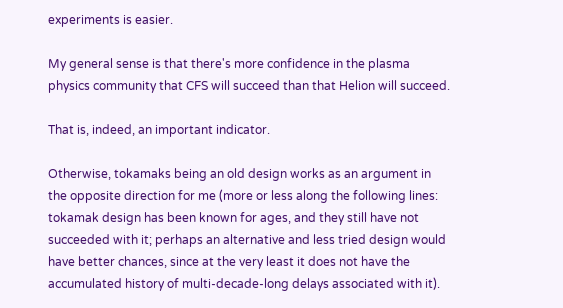experiments is easier.

My general sense is that there's more confidence in the plasma physics community that CFS will succeed than that Helion will succeed.

That is, indeed, an important indicator.

Otherwise, tokamaks being an old design works as an argument in the opposite direction for me (more or less along the following lines: tokamak design has been known for ages, and they still have not succeeded with it; perhaps an alternative and less tried design would have better chances, since at the very least it does not have the accumulated history of multi-decade-long delays associated with it).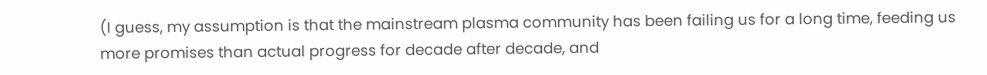(I guess, my assumption is that the mainstream plasma community has been failing us for a long time, feeding us more promises than actual progress for decade after decade, and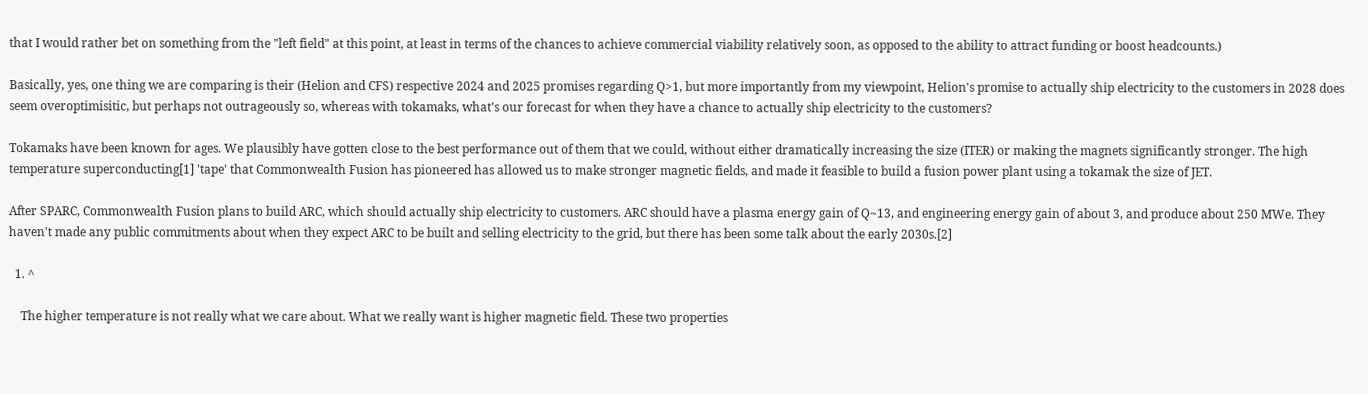that I would rather bet on something from the "left field" at this point, at least in terms of the chances to achieve commercial viability relatively soon, as opposed to the ability to attract funding or boost headcounts.)

Basically, yes, one thing we are comparing is their (Helion and CFS) respective 2024 and 2025 promises regarding Q>1, but more importantly from my viewpoint, Helion's promise to actually ship electricity to the customers in 2028 does seem overoptimisitic, but perhaps not outrageously so, whereas with tokamaks, what's our forecast for when they have a chance to actually ship electricity to the customers?

Tokamaks have been known for ages. We plausibly have gotten close to the best performance out of them that we could, without either dramatically increasing the size (ITER) or making the magnets significantly stronger. The high temperature superconducting[1] 'tape' that Commonwealth Fusion has pioneered has allowed us to make stronger magnetic fields, and made it feasible to build a fusion power plant using a tokamak the size of JET.

After SPARC, Commonwealth Fusion plans to build ARC, which should actually ship electricity to customers. ARC should have a plasma energy gain of Q~13, and engineering energy gain of about 3, and produce about 250 MWe. They haven't made any public commitments about when they expect ARC to be built and selling electricity to the grid, but there has been some talk about the early 2030s.[2]

  1. ^

    The higher temperature is not really what we care about. What we really want is higher magnetic field. These two properties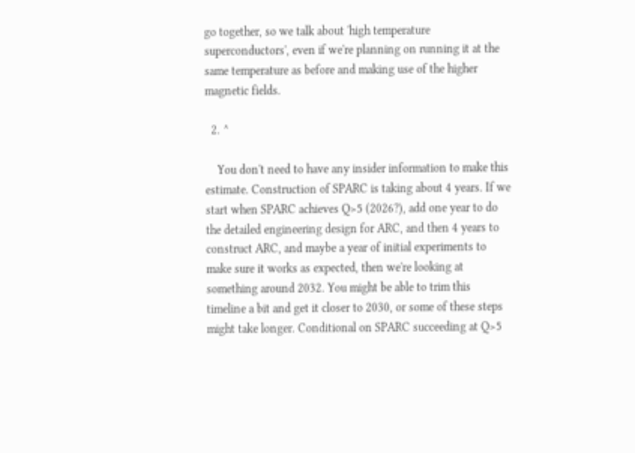go together, so we talk about 'high temperature superconductors', even if we're planning on running it at the same temperature as before and making use of the higher magnetic fields.

  2. ^

    You don't need to have any insider information to make this estimate. Construction of SPARC is taking about 4 years. If we start when SPARC achieves Q>5 (2026?), add one year to do the detailed engineering design for ARC, and then 4 years to construct ARC, and maybe a year of initial experiments to make sure it works as expected, then we're looking at something around 2032. You might be able to trim this timeline a bit and get it closer to 2030, or some of these steps might take longer. Conditional on SPARC succeeding at Q>5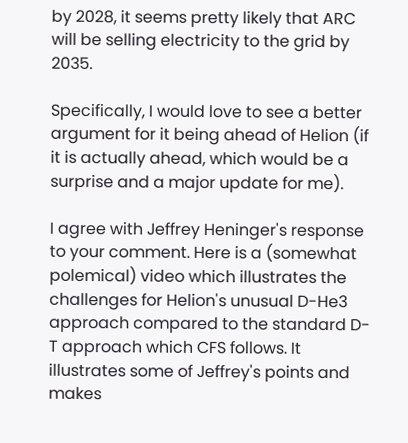by 2028, it seems pretty likely that ARC will be selling electricity to the grid by 2035.

Specifically, I would love to see a better argument for it being ahead of Helion (if it is actually ahead, which would be a surprise and a major update for me).

I agree with Jeffrey Heninger's response to your comment. Here is a (somewhat polemical) video which illustrates the challenges for Helion's unusual D-He3 approach compared to the standard D-T approach which CFS follows. It illustrates some of Jeffrey's points and makes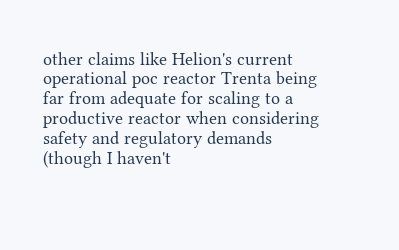other claims like Helion's current operational poc reactor Trenta being far from adequate for scaling to a productive reactor when considering safety and regulatory demands (though I haven't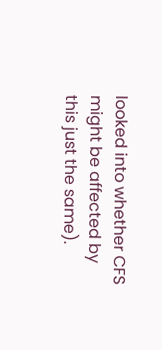looked into whether CFS might be affected by this just the same).